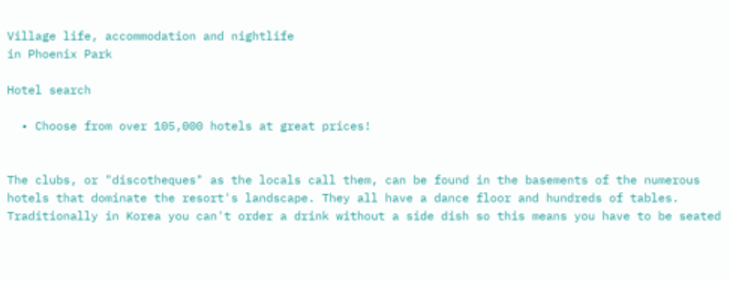Village life, accommodation and nightlife
in Phoenix Park

Hotel search

  • Choose from over 105,000 hotels at great prices!


The clubs, or "discotheques" as the locals call them, can be found in the basements of the numerous hotels that dominate the resort's landscape. They all have a dance floor and hundreds of tables. Traditionally in Korea you can't order a drink without a side dish so this means you have to be seated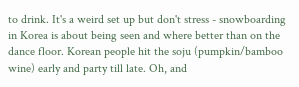to drink. It's a weird set up but don't stress - snowboarding in Korea is about being seen and where better than on the dance floor. Korean people hit the soju (pumpkin/bamboo wine) early and party till late. Oh, and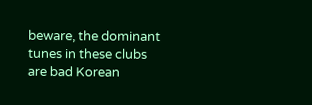beware, the dominant tunes in these clubs are bad Korean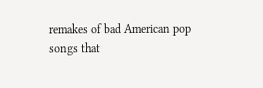remakes of bad American pop songs that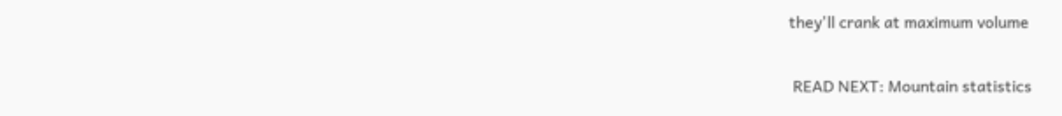they'll crank at maximum volume

 READ NEXT: Mountain statistics